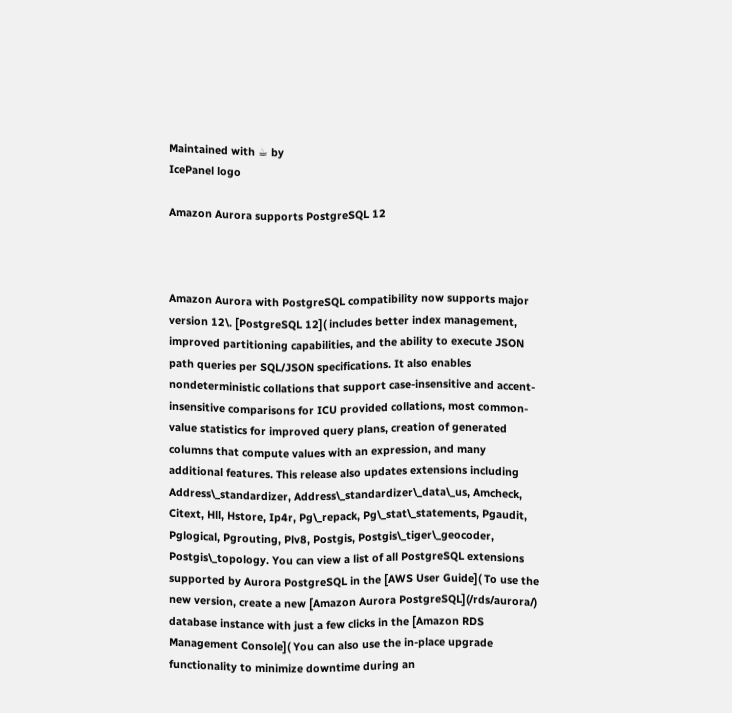Maintained with ☕ by
IcePanel logo

Amazon Aurora supports PostgreSQL 12



Amazon Aurora with PostgreSQL compatibility now supports major version 12\. [PostgreSQL 12]( includes better index management, improved partitioning capabilities, and the ability to execute JSON path queries per SQL/JSON specifications. It also enables nondeterministic collations that support case-insensitive and accent-insensitive comparisons for ICU provided collations, most common-value statistics for improved query plans, creation of generated columns that compute values with an expression, and many additional features. This release also updates extensions including Address\_standardizer, Address\_standardizer\_data\_us, Amcheck, Citext, Hll, Hstore, Ip4r, Pg\_repack, Pg\_stat\_statements, Pgaudit, Pglogical, Pgrouting, Plv8, Postgis, Postgis\_tiger\_geocoder, Postgis\_topology. You can view a list of all PostgreSQL extensions supported by Aurora PostgreSQL in the [AWS User Guide]( To use the new version, create a new [Amazon Aurora PostgreSQL](/rds/aurora/) database instance with just a few clicks in the [Amazon RDS Management Console]( You can also use the in-place upgrade functionality to minimize downtime during an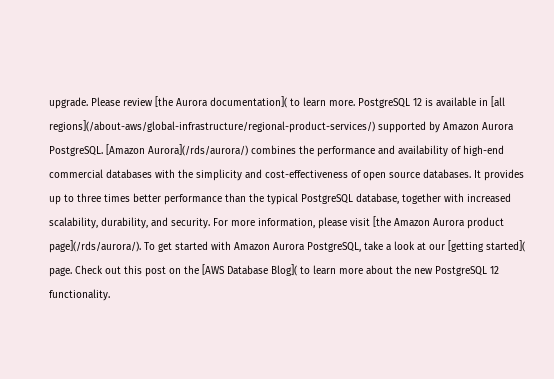upgrade. Please review [the Aurora documentation]( to learn more. PostgreSQL 12 is available in [all regions](/about-aws/global-infrastructure/regional-product-services/) supported by Amazon Aurora PostgreSQL. [Amazon Aurora](/rds/aurora/) combines the performance and availability of high-end commercial databases with the simplicity and cost-effectiveness of open source databases. It provides up to three times better performance than the typical PostgreSQL database, together with increased scalability, durability, and security. For more information, please visit [the Amazon Aurora product page](/rds/aurora/). To get started with Amazon Aurora PostgreSQL, take a look at our [getting started]( page. Check out this post on the [AWS Database Blog]( to learn more about the new PostgreSQL 12 functionality.